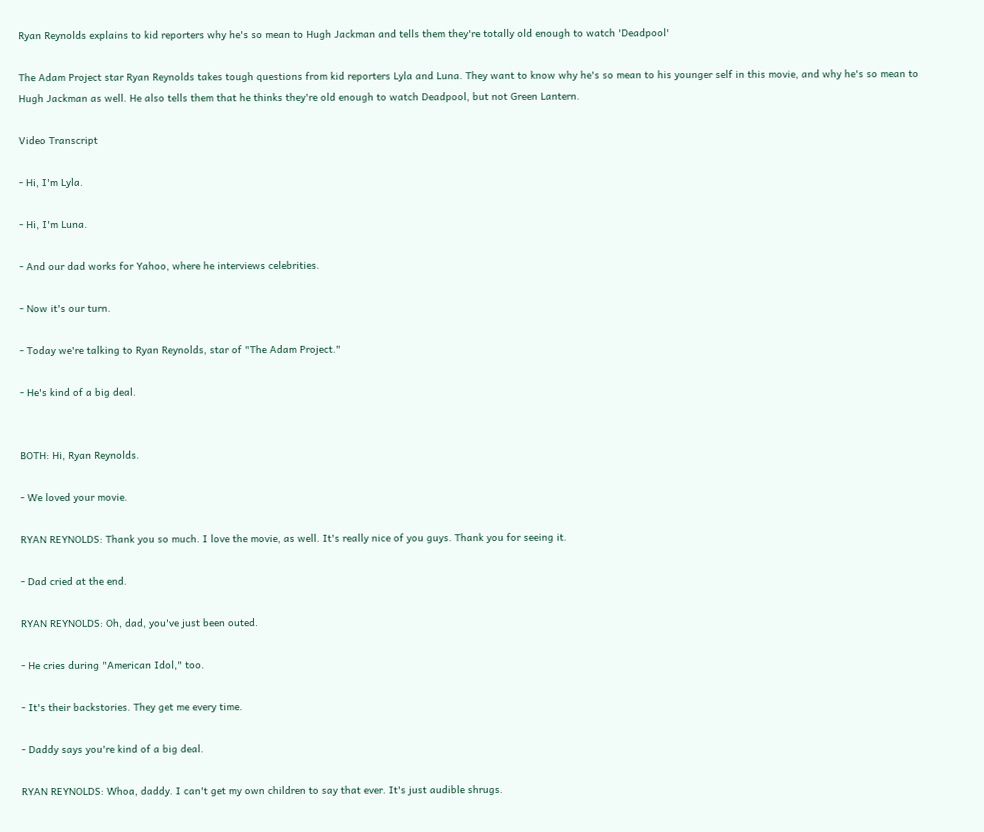Ryan Reynolds explains to kid reporters why he's so mean to Hugh Jackman and tells them they're totally old enough to watch 'Deadpool'

The Adam Project star Ryan Reynolds takes tough questions from kid reporters Lyla and Luna. They want to know why he's so mean to his younger self in this movie, and why he's so mean to Hugh Jackman as well. He also tells them that he thinks they're old enough to watch Deadpool, but not Green Lantern.

Video Transcript

- Hi, I'm Lyla.

- Hi, I'm Luna.

- And our dad works for Yahoo, where he interviews celebrities.

- Now it's our turn.

- Today we're talking to Ryan Reynolds, star of "The Adam Project."

- He's kind of a big deal.


BOTH: Hi, Ryan Reynolds.

- We loved your movie.

RYAN REYNOLDS: Thank you so much. I love the movie, as well. It's really nice of you guys. Thank you for seeing it.

- Dad cried at the end.

RYAN REYNOLDS: Oh, dad, you've just been outed.

- He cries during "American Idol," too.

- It's their backstories. They get me every time.

- Daddy says you're kind of a big deal.

RYAN REYNOLDS: Whoa, daddy. I can't get my own children to say that ever. It's just audible shrugs.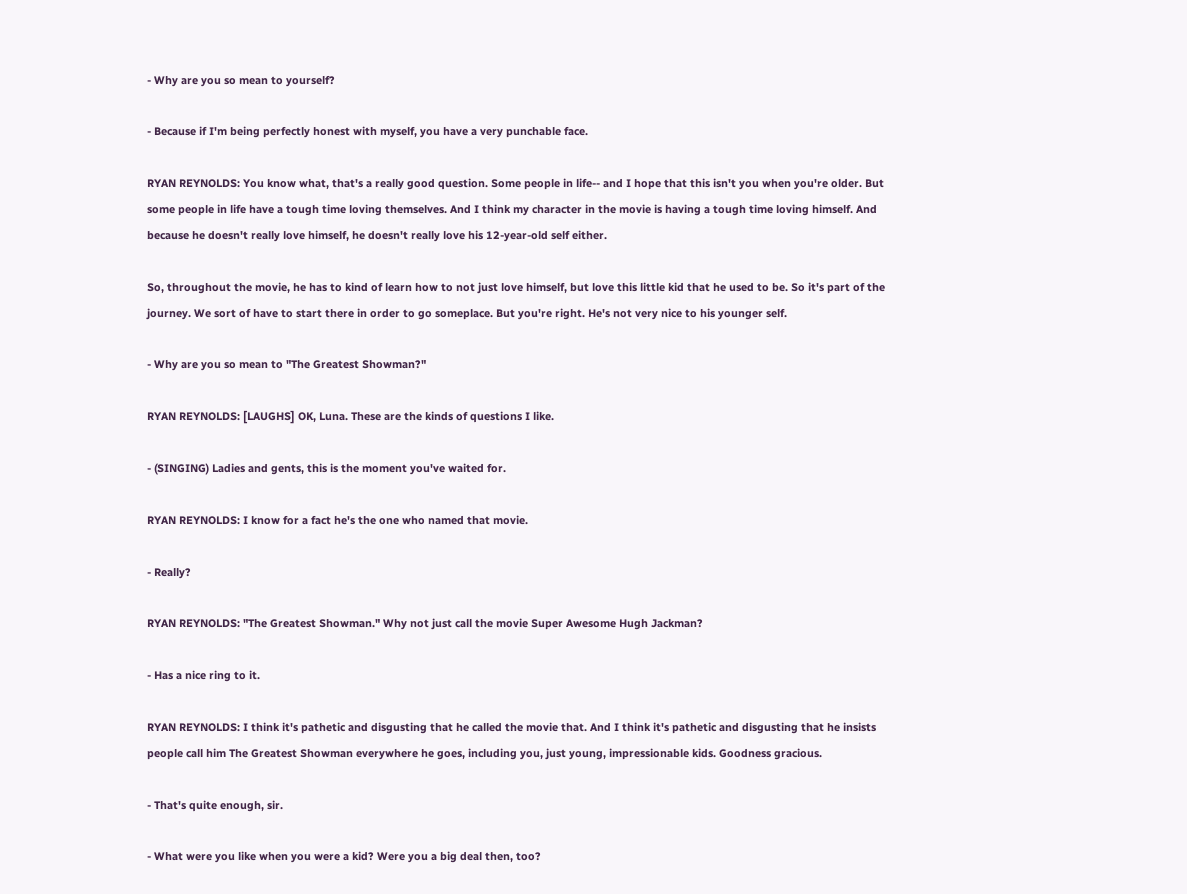- Why are you so mean to yourself?

- Because if I'm being perfectly honest with myself, you have a very punchable face.

RYAN REYNOLDS: You know what, that's a really good question. Some people in life-- and I hope that this isn't you when you're older. But some people in life have a tough time loving themselves. And I think my character in the movie is having a tough time loving himself. And because he doesn't really love himself, he doesn't really love his 12-year-old self either.

So, throughout the movie, he has to kind of learn how to not just love himself, but love this little kid that he used to be. So it's part of the journey. We sort of have to start there in order to go someplace. But you're right. He's not very nice to his younger self.

- Why are you so mean to "The Greatest Showman?"

RYAN REYNOLDS: [LAUGHS] OK, Luna. These are the kinds of questions I like.

- (SINGING) Ladies and gents, this is the moment you've waited for.

RYAN REYNOLDS: I know for a fact he's the one who named that movie.

- Really?

RYAN REYNOLDS: "The Greatest Showman." Why not just call the movie Super Awesome Hugh Jackman?

- Has a nice ring to it.

RYAN REYNOLDS: I think it's pathetic and disgusting that he called the movie that. And I think it's pathetic and disgusting that he insists people call him The Greatest Showman everywhere he goes, including you, just young, impressionable kids. Goodness gracious.

- That's quite enough, sir.

- What were you like when you were a kid? Were you a big deal then, too?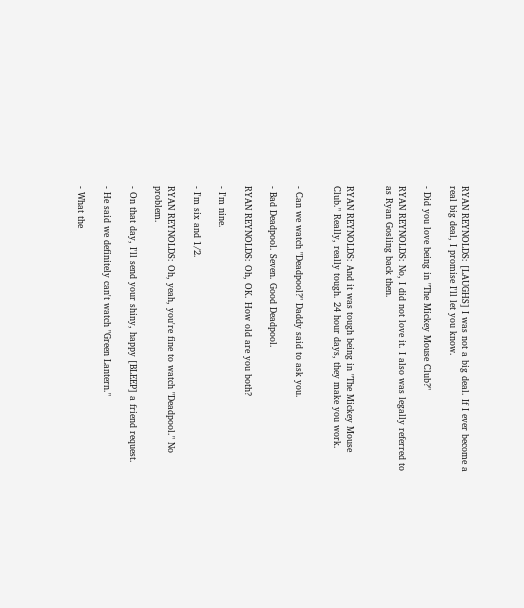RYAN REYNOLDS: [LAUGHS] I was not a big deal. If I ever become a real big deal, I promise I'll let you know.

- Did you love being in "The Mickey Mouse Club?"

RYAN REYNOLDS: No, I did not love it. I also was legally referred to as Ryan Gosling back then.


RYAN REYNOLDS: And it was tough being in "The Mickey Mouse Club." Really, really tough. 24 hour days, they make you work.


- Can we watch "Deadpool?" Daddy said to ask you.

- Bad Deadpool. Seven. Good Deadpool.

RYAN REYNOLDS: Oh, OK. How old are you both?

- I'm nine.

- I'm six and 1/2.

RYAN REYNOLDS: Oh, yeah, you're fine to watch "Deadpool." No problem.

- On that day, I'll send your shiny, happy [BLEEP] a friend request.

- He said we definitely can't watch "Green Lantern."

- What the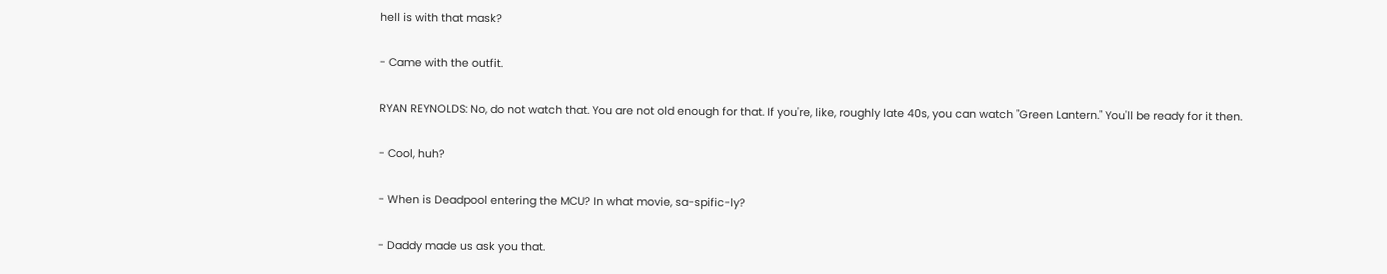hell is with that mask?

- Came with the outfit.

RYAN REYNOLDS: No, do not watch that. You are not old enough for that. If you're, like, roughly late 40s, you can watch "Green Lantern." You'll be ready for it then.

- Cool, huh?

- When is Deadpool entering the MCU? In what movie, sa-spific-ly?

- Daddy made us ask you that.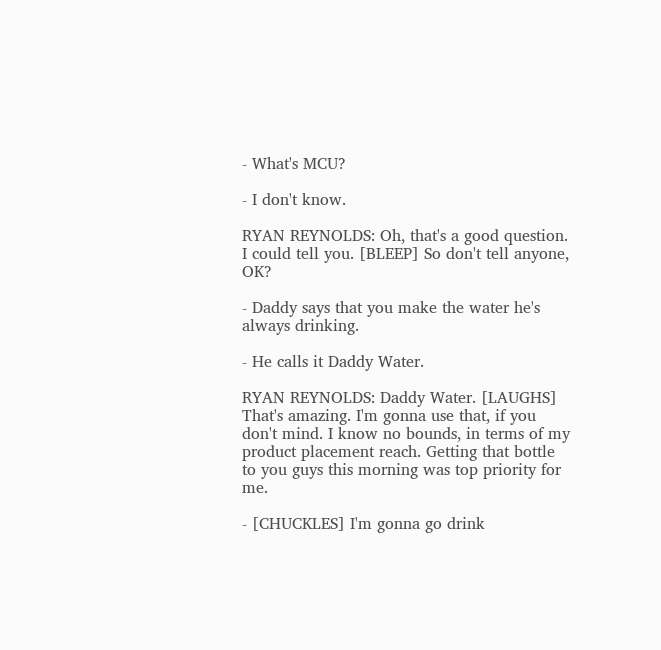- What's MCU?

- I don't know.

RYAN REYNOLDS: Oh, that's a good question. I could tell you. [BLEEP] So don't tell anyone, OK?

- Daddy says that you make the water he's always drinking.

- He calls it Daddy Water.

RYAN REYNOLDS: Daddy Water. [LAUGHS] That's amazing. I'm gonna use that, if you don't mind. I know no bounds, in terms of my product placement reach. Getting that bottle to you guys this morning was top priority for me.

- [CHUCKLES] I'm gonna go drink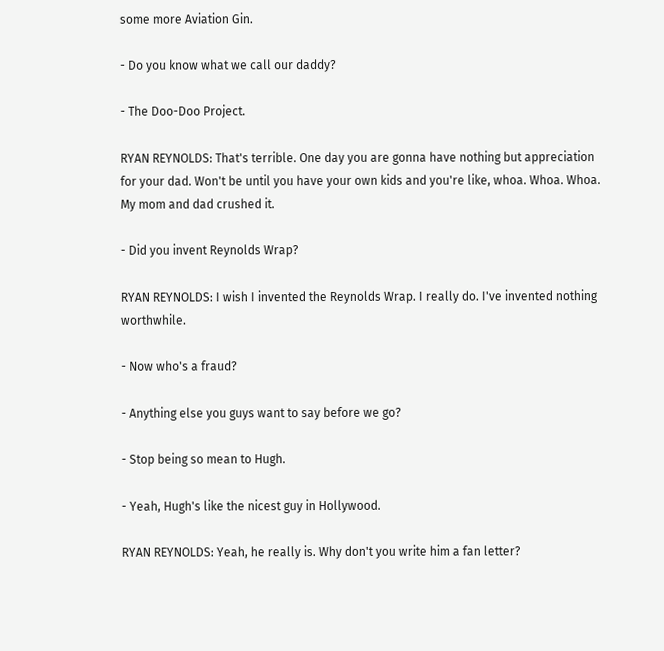some more Aviation Gin.

- Do you know what we call our daddy?

- The Doo-Doo Project.

RYAN REYNOLDS: That's terrible. One day you are gonna have nothing but appreciation for your dad. Won't be until you have your own kids and you're like, whoa. Whoa. Whoa. My mom and dad crushed it.

- Did you invent Reynolds Wrap?

RYAN REYNOLDS: I wish I invented the Reynolds Wrap. I really do. I've invented nothing worthwhile.

- Now who's a fraud?

- Anything else you guys want to say before we go?

- Stop being so mean to Hugh.

- Yeah, Hugh's like the nicest guy in Hollywood.

RYAN REYNOLDS: Yeah, he really is. Why don't you write him a fan letter?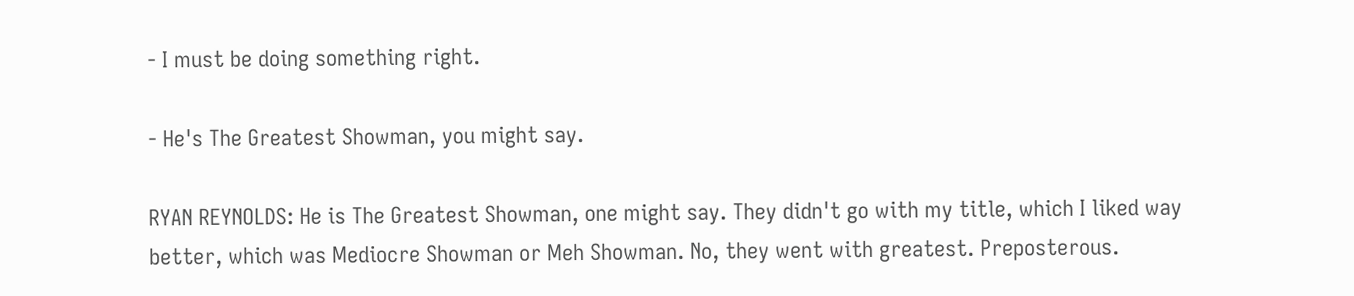- I must be doing something right.

- He's The Greatest Showman, you might say.

RYAN REYNOLDS: He is The Greatest Showman, one might say. They didn't go with my title, which I liked way better, which was Mediocre Showman or Meh Showman. No, they went with greatest. Preposterous.